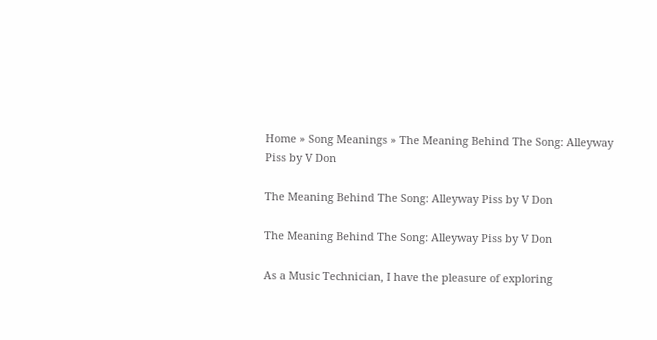Home » Song Meanings » The Meaning Behind The Song: Alleyway Piss by V Don

The Meaning Behind The Song: Alleyway Piss by V Don

The Meaning Behind The Song: Alleyway Piss by V Don

As a Music Technician, I have the pleasure of exploring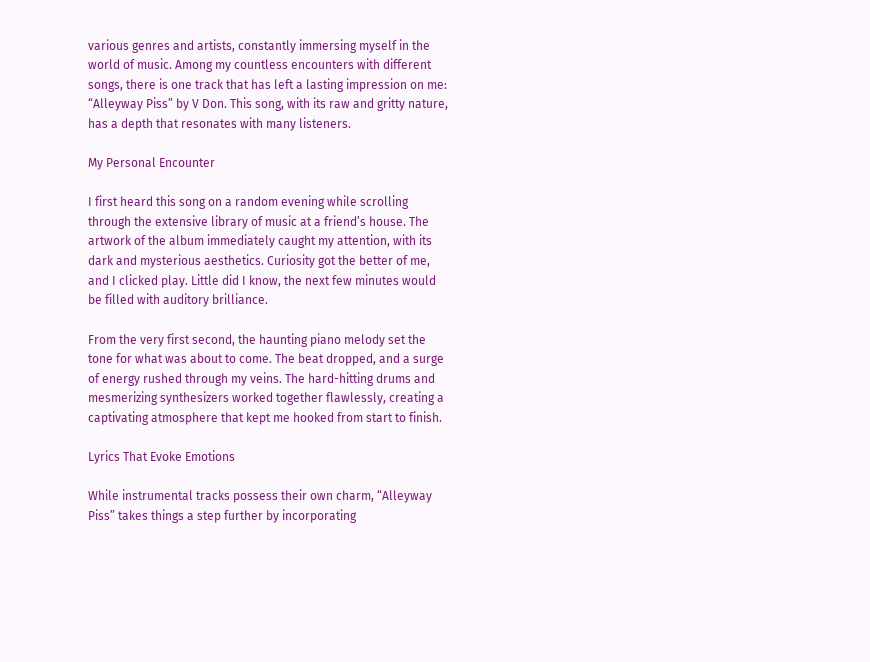various genres and artists, constantly immersing myself in the world of music. Among my countless encounters with different songs, there is one track that has left a lasting impression on me: “Alleyway Piss” by V Don. This song, with its raw and gritty nature, has a depth that resonates with many listeners.

My Personal Encounter

I first heard this song on a random evening while scrolling through the extensive library of music at a friend’s house. The artwork of the album immediately caught my attention, with its dark and mysterious aesthetics. Curiosity got the better of me, and I clicked play. Little did I know, the next few minutes would be filled with auditory brilliance.

From the very first second, the haunting piano melody set the tone for what was about to come. The beat dropped, and a surge of energy rushed through my veins. The hard-hitting drums and mesmerizing synthesizers worked together flawlessly, creating a captivating atmosphere that kept me hooked from start to finish.

Lyrics That Evoke Emotions

While instrumental tracks possess their own charm, “Alleyway Piss” takes things a step further by incorporating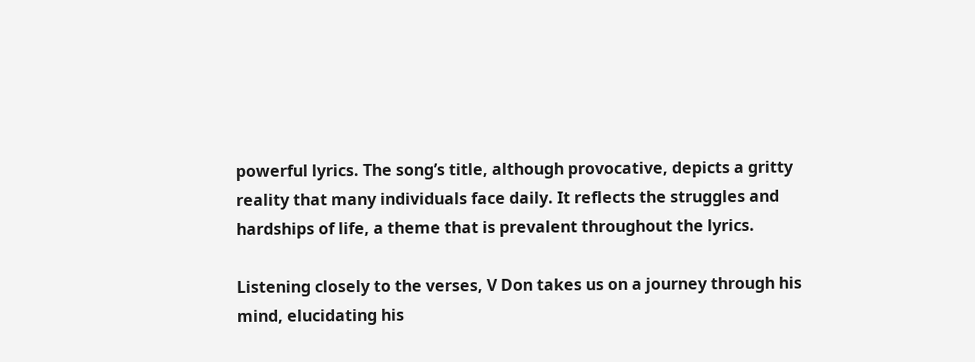powerful lyrics. The song’s title, although provocative, depicts a gritty reality that many individuals face daily. It reflects the struggles and hardships of life, a theme that is prevalent throughout the lyrics.

Listening closely to the verses, V Don takes us on a journey through his mind, elucidating his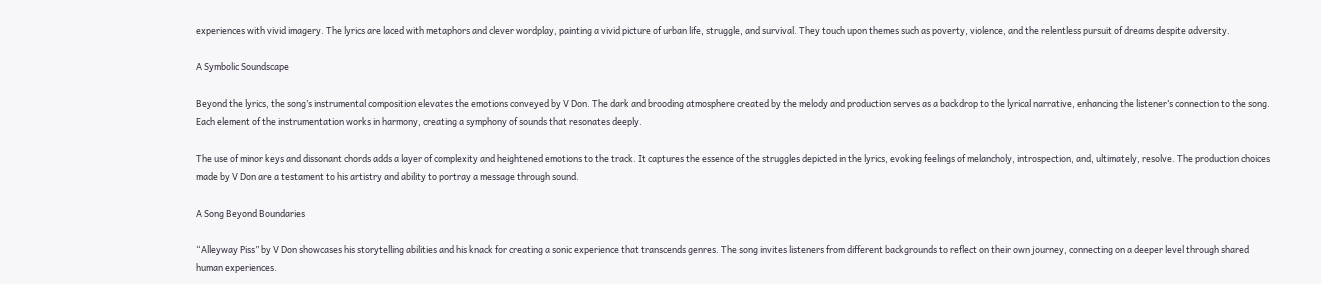experiences with vivid imagery. The lyrics are laced with metaphors and clever wordplay, painting a vivid picture of urban life, struggle, and survival. They touch upon themes such as poverty, violence, and the relentless pursuit of dreams despite adversity.

A Symbolic Soundscape

Beyond the lyrics, the song’s instrumental composition elevates the emotions conveyed by V Don. The dark and brooding atmosphere created by the melody and production serves as a backdrop to the lyrical narrative, enhancing the listener’s connection to the song. Each element of the instrumentation works in harmony, creating a symphony of sounds that resonates deeply.

The use of minor keys and dissonant chords adds a layer of complexity and heightened emotions to the track. It captures the essence of the struggles depicted in the lyrics, evoking feelings of melancholy, introspection, and, ultimately, resolve. The production choices made by V Don are a testament to his artistry and ability to portray a message through sound.

A Song Beyond Boundaries

“Alleyway Piss” by V Don showcases his storytelling abilities and his knack for creating a sonic experience that transcends genres. The song invites listeners from different backgrounds to reflect on their own journey, connecting on a deeper level through shared human experiences.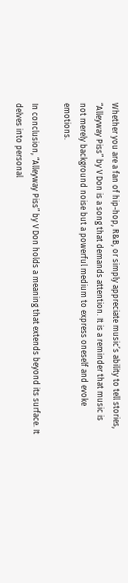Whether you are a fan of hip-hop, R&B, or simply appreciate music’s ability to tell stories, “Alleyway Piss” by V Don is a song that demands attention. It is a reminder that music is not merely background noise but a powerful medium to express oneself and evoke emotions.

In conclusion, “Alleyway Piss” by V Don holds a meaning that extends beyond its surface. It delves into personal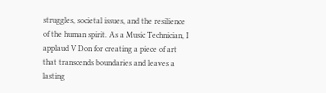struggles, societal issues, and the resilience of the human spirit. As a Music Technician, I applaud V Don for creating a piece of art that transcends boundaries and leaves a lasting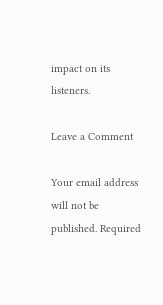impact on its listeners.

Leave a Comment

Your email address will not be published. Required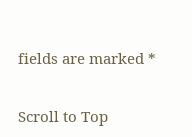fields are marked *

Scroll to Top